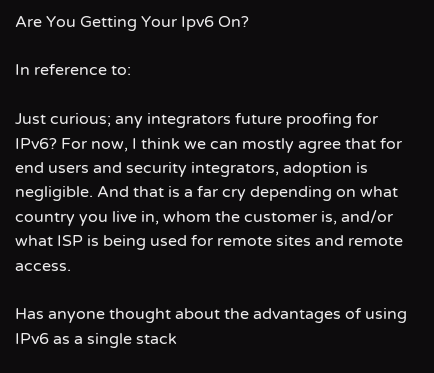Are You Getting Your Ipv6 On?

In reference to:

Just curious; any integrators future proofing for IPv6? For now, I think we can mostly agree that for end users and security integrators, adoption is negligible. And that is a far cry depending on what country you live in, whom the customer is, and/or what ISP is being used for remote sites and remote access.

Has anyone thought about the advantages of using IPv6 as a single stack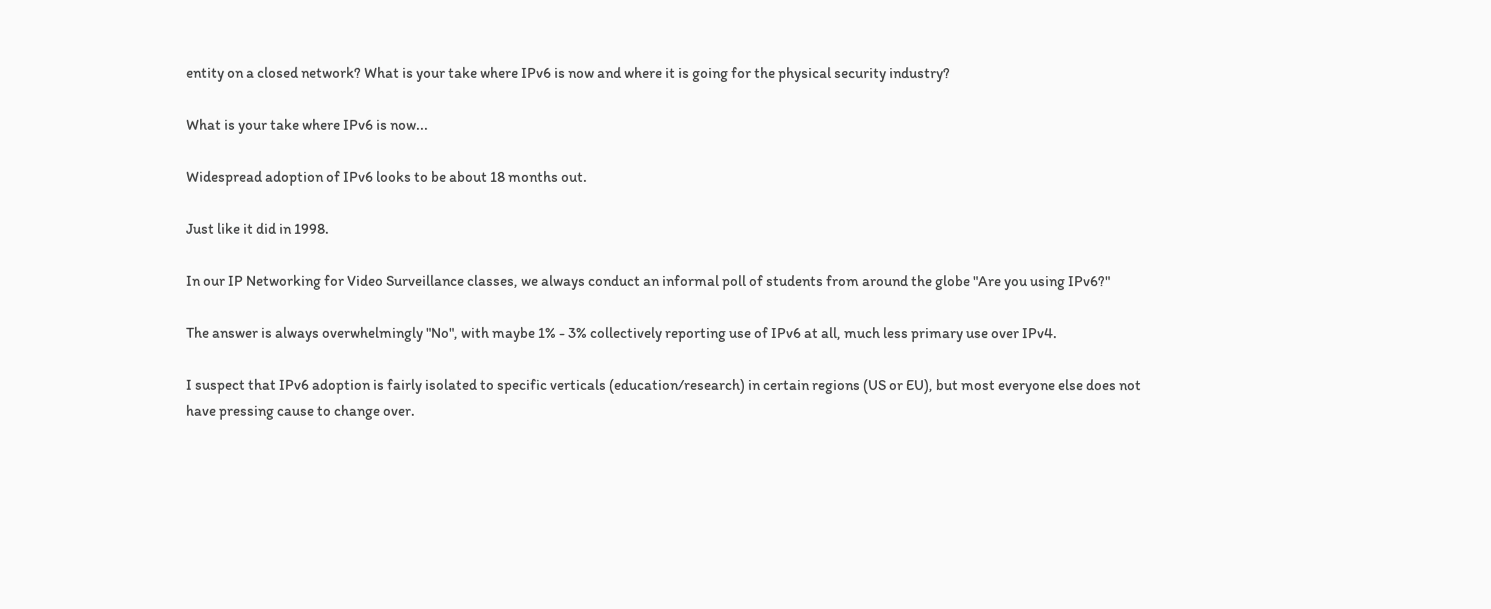entity on a closed network? What is your take where IPv6 is now and where it is going for the physical security industry?

What is your take where IPv6 is now...

Widespread adoption of IPv6 looks to be about 18 months out.

Just like it did in 1998.

In our IP Networking for Video Surveillance classes, we always conduct an informal poll of students from around the globe "Are you using IPv6?"

The answer is always overwhelmingly "No", with maybe 1% - 3% collectively reporting use of IPv6 at all, much less primary use over IPv4.

I suspect that IPv6 adoption is fairly isolated to specific verticals (education/research) in certain regions (US or EU), but most everyone else does not have pressing cause to change over.